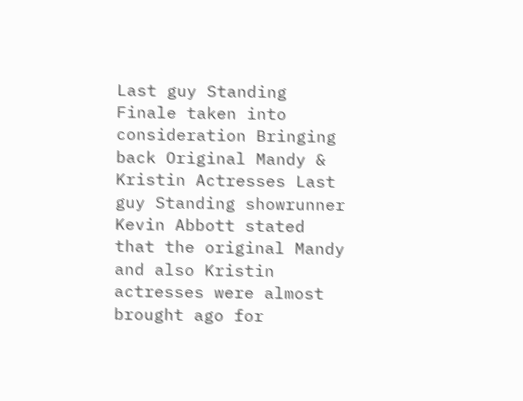Last guy Standing Finale taken into consideration Bringing back Original Mandy & Kristin Actresses Last guy Standing showrunner Kevin Abbott stated that the original Mandy and also Kristin actresses were almost brought ago for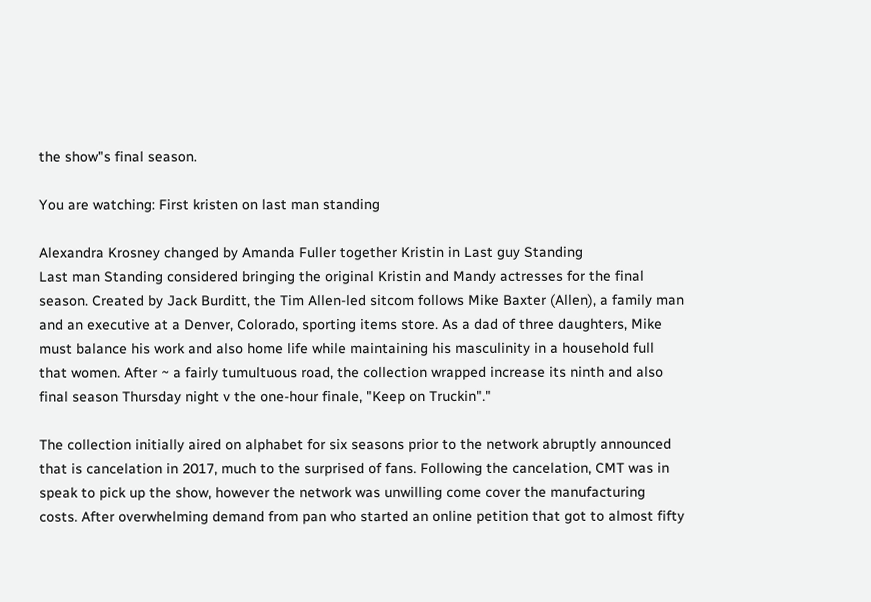the show"s final season.

You are watching: First kristen on last man standing

Alexandra Krosney changed by Amanda Fuller together Kristin in Last guy Standing
Last man Standing considered bringing the original Kristin and Mandy actresses for the final season. Created by Jack Burditt, the Tim Allen-led sitcom follows Mike Baxter (Allen), a family man and an executive at a Denver, Colorado, sporting items store. As a dad of three daughters, Mike must balance his work and also home life while maintaining his masculinity in a household full that women. After ~ a fairly tumultuous road, the collection wrapped increase its ninth and also final season Thursday night v the one-hour finale, "Keep on Truckin"."

The collection initially aired on alphabet for six seasons prior to the network abruptly announced that is cancelation in 2017, much to the surprised of fans. Following the cancelation, CMT was in speak to pick up the show, however the network was unwilling come cover the manufacturing costs. After overwhelming demand from pan who started an online petition that got to almost fifty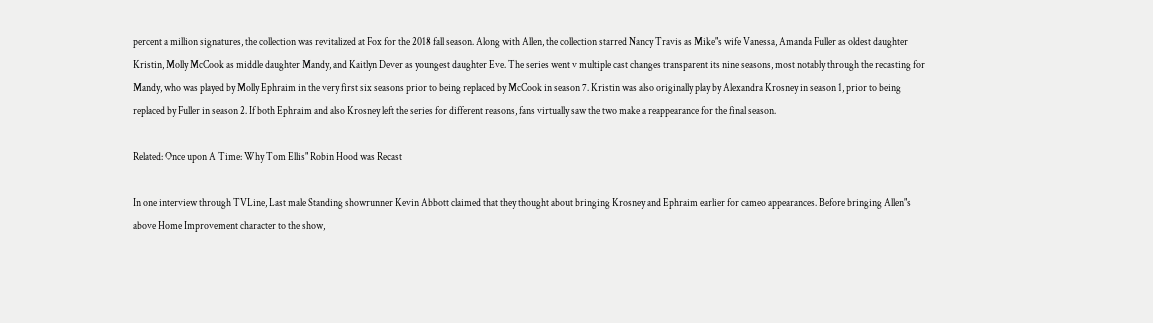percent a million signatures, the collection was revitalized at Fox for the 2018 fall season. Along with Allen, the collection starred Nancy Travis as Mike"s wife Vanessa, Amanda Fuller as oldest daughter Kristin, Molly McCook as middle daughter Mandy, and Kaitlyn Dever as youngest daughter Eve. The series went v multiple cast changes transparent its nine seasons, most notably through the recasting for Mandy, who was played by Molly Ephraim in the very first six seasons prior to being replaced by McCook in season 7. Kristin was also originally play by Alexandra Krosney in season 1, prior to being replaced by Fuller in season 2. If both Ephraim and also Krosney left the series for different reasons, fans virtually saw the two make a reappearance for the final season.

Related: Once upon A Time: Why Tom Ellis" Robin Hood was Recast

In one interview through TVLine, Last male Standing showrunner Kevin Abbott claimed that they thought about bringing Krosney and Ephraim earlier for cameo appearances. Before bringing Allen"s above Home Improvement character to the show,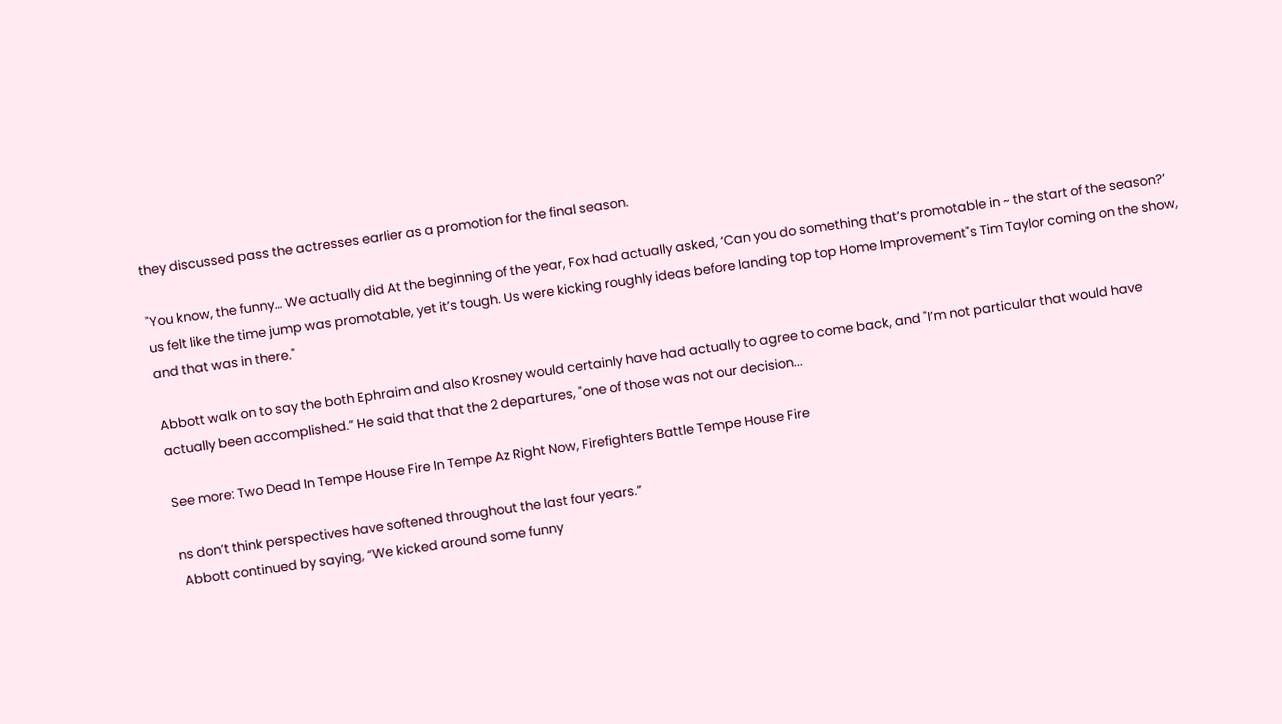they discussed pass the actresses earlier as a promotion for the final season.

"You know, the funny… We actually did At the beginning of the year, Fox had actually asked, ‘Can you do something that’s promotable in ~ the start of the season?’ us felt like the time jump was promotable, yet it’s tough. Us were kicking roughly ideas before landing top top Home Improvement"s Tim Taylor coming on the show, and that was in there."

Abbott walk on to say the both Ephraim and also Krosney would certainly have had actually to agree to come back, and "I’m not particular that would have actually been accomplished.” He said that that the 2 departures, "one of those was not our decision...

See more: Two Dead In Tempe House Fire In Tempe Az Right Now, Firefighters Battle Tempe House Fire

ns don’t think perspectives have softened throughout the last four years.”
 Abbott continued by saying, “We kicked around some funny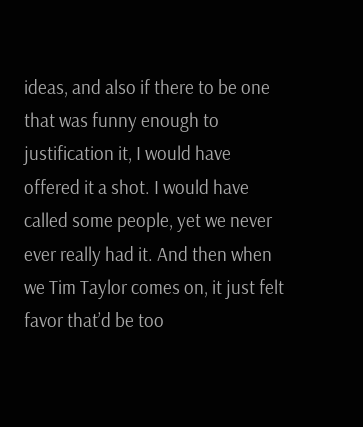ideas, and also if there to be one that was funny enough to justification it, I would have offered it a shot. I would have called some people, yet we never ever really had it. And then when we Tim Taylor comes on, it just felt favor that’d be too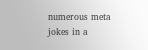numerous meta jokes in a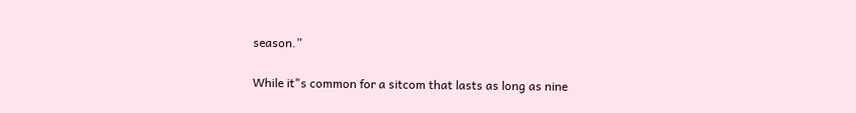season.”

While it"s common for a sitcom that lasts as long as nine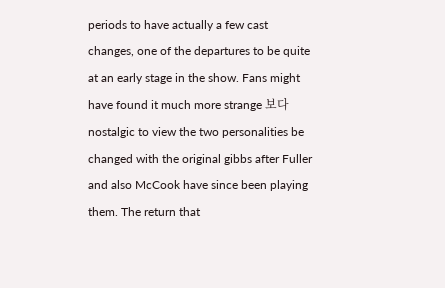periods to have actually a few cast changes, one of the departures to be quite at an early stage in the show. Fans might have found it much more strange 보다 nostalgic to view the two personalities be changed with the original gibbs after Fuller and also McCook have since been playing them. The return that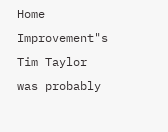Home Improvement"s Tim Taylor was probably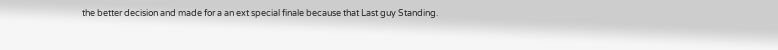the better decision and made for a an ext special finale because that Last guy Standing.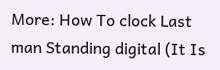More: How To clock Last man Standing digital (It Is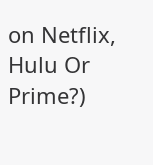on Netflix, Hulu Or Prime?)